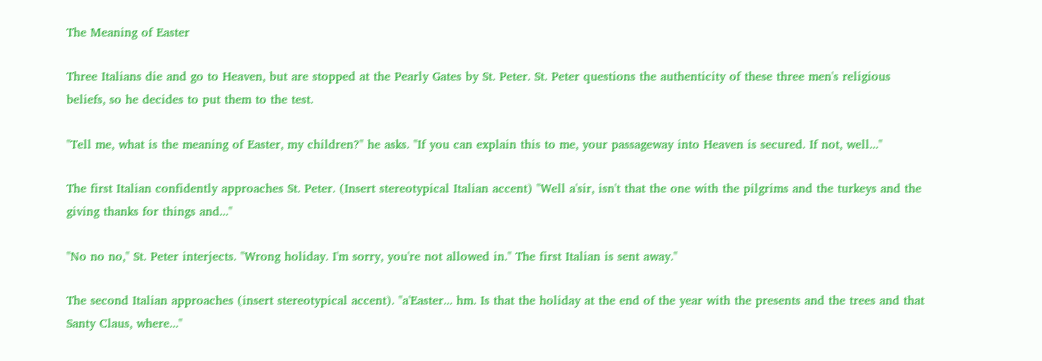The Meaning of Easter

Three Italians die and go to Heaven, but are stopped at the Pearly Gates by St. Peter. St. Peter questions the authenticity of these three men's religious beliefs, so he decides to put them to the test.

"Tell me, what is the meaning of Easter, my children?" he asks. "If you can explain this to me, your passageway into Heaven is secured. If not, well..."

The first Italian confidently approaches St. Peter. (Insert stereotypical Italian accent) "Well a'sir, isn't that the one with the pilgrims and the turkeys and the giving thanks for things and..."

"No no no," St. Peter interjects. "Wrong holiday. I'm sorry, you're not allowed in." The first Italian is sent away."

The second Italian approaches (insert stereotypical accent). "a'Easter... hm. Is that the holiday at the end of the year with the presents and the trees and that Santy Claus, where..."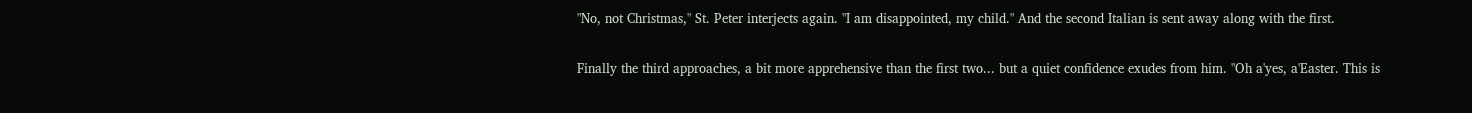"No, not Christmas," St. Peter interjects again. "I am disappointed, my child." And the second Italian is sent away along with the first.

Finally the third approaches, a bit more apprehensive than the first two... but a quiet confidence exudes from him. "Oh a'yes, a'Easter. This is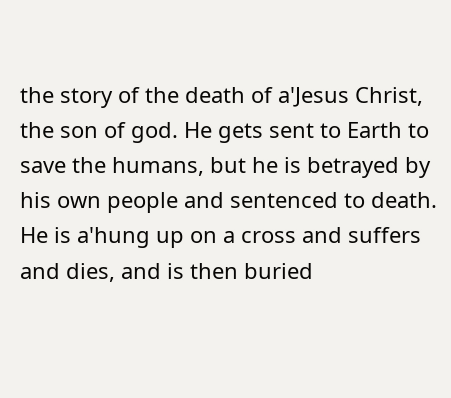the story of the death of a'Jesus Christ, the son of god. He gets sent to Earth to save the humans, but he is betrayed by his own people and sentenced to death. He is a'hung up on a cross and suffers and dies, and is then buried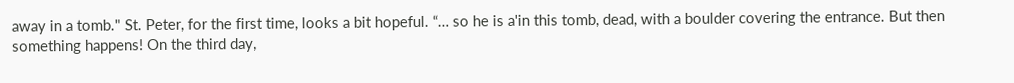away in a tomb." St. Peter, for the first time, looks a bit hopeful. “… so he is a'in this tomb, dead, with a boulder covering the entrance. But then something happens! On the third day,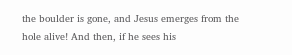the boulder is gone, and Jesus emerges from the hole alive! And then, if he sees his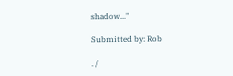shadow..."

Submitted by: Rob

. /